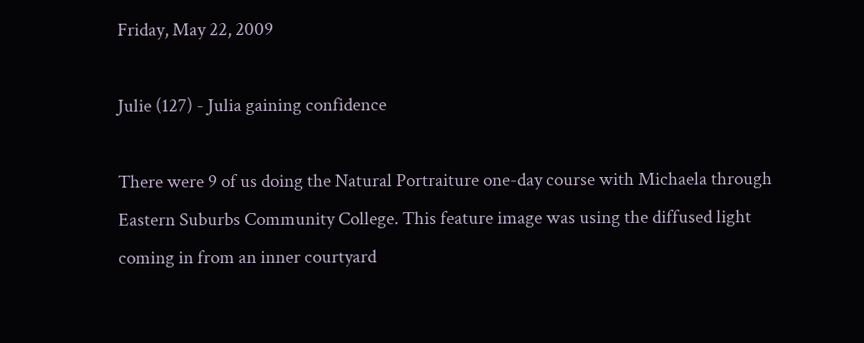Friday, May 22, 2009

Julie (127) - Julia gaining confidence

There were 9 of us doing the Natural Portraiture one-day course with Michaela through Eastern Suburbs Community College. This feature image was using the diffused light coming in from an inner courtyard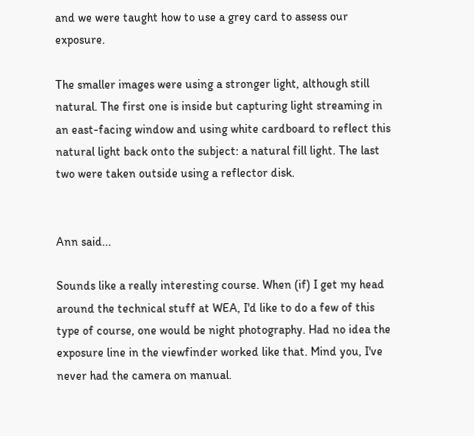and we were taught how to use a grey card to assess our exposure.

The smaller images were using a stronger light, although still natural. The first one is inside but capturing light streaming in an east-facing window and using white cardboard to reflect this natural light back onto the subject: a natural fill light. The last two were taken outside using a reflector disk.


Ann said...

Sounds like a really interesting course. When (if) I get my head around the technical stuff at WEA, I'd like to do a few of this type of course, one would be night photography. Had no idea the exposure line in the viewfinder worked like that. Mind you, I've never had the camera on manual.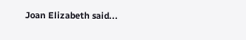Joan Elizabeth said...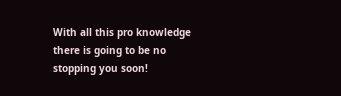With all this pro knowledge there is going to be no stopping you soon!